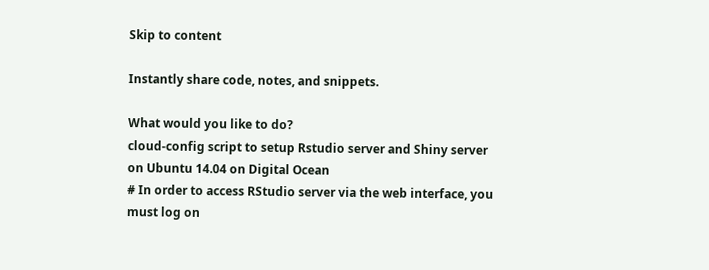Skip to content

Instantly share code, notes, and snippets.

What would you like to do?
cloud-config script to setup Rstudio server and Shiny server on Ubuntu 14.04 on Digital Ocean
# In order to access RStudio server via the web interface, you must log on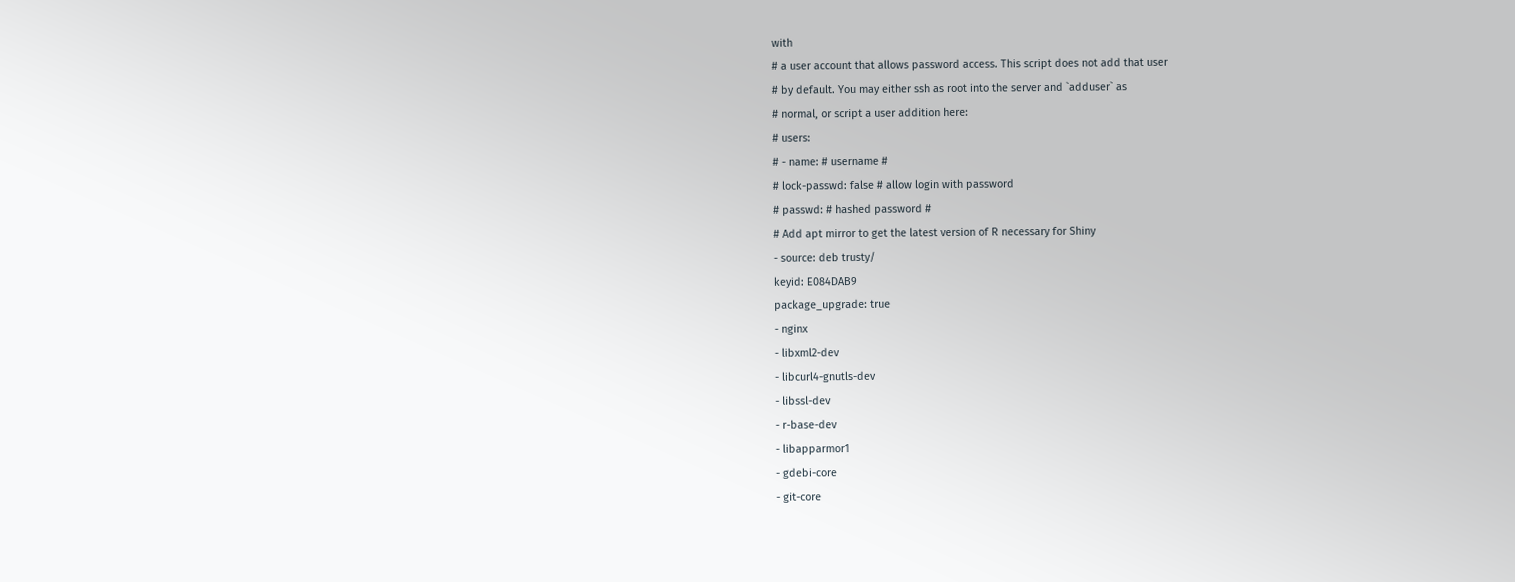with
# a user account that allows password access. This script does not add that user
# by default. You may either ssh as root into the server and `adduser` as
# normal, or script a user addition here:
# users:
# - name: # username #
# lock-passwd: false # allow login with password
# passwd: # hashed password #
# Add apt mirror to get the latest version of R necessary for Shiny
- source: deb trusty/
keyid: E084DAB9
package_upgrade: true
- nginx
- libxml2-dev
- libcurl4-gnutls-dev
- libssl-dev
- r-base-dev
- libapparmor1
- gdebi-core
- git-core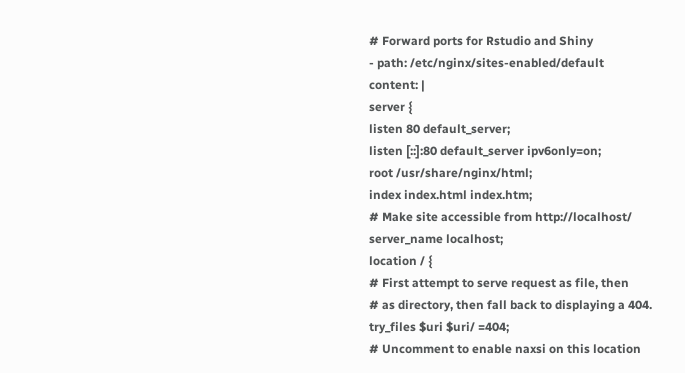# Forward ports for Rstudio and Shiny
- path: /etc/nginx/sites-enabled/default
content: |
server {
listen 80 default_server;
listen [::]:80 default_server ipv6only=on;
root /usr/share/nginx/html;
index index.html index.htm;
# Make site accessible from http://localhost/
server_name localhost;
location / {
# First attempt to serve request as file, then
# as directory, then fall back to displaying a 404.
try_files $uri $uri/ =404;
# Uncomment to enable naxsi on this location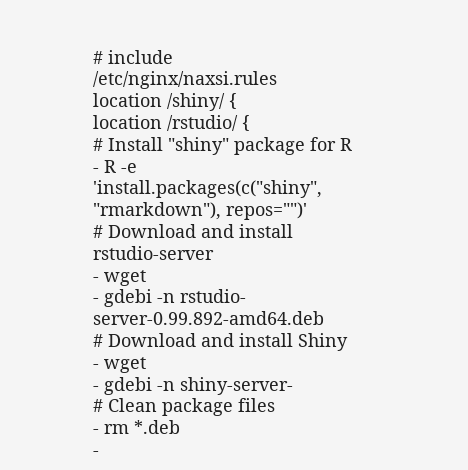# include /etc/nginx/naxsi.rules
location /shiny/ {
location /rstudio/ {
# Install "shiny" package for R
- R -e 'install.packages(c("shiny", "rmarkdown"), repos="")'
# Download and install rstudio-server
- wget
- gdebi -n rstudio-server-0.99.892-amd64.deb
# Download and install Shiny
- wget
- gdebi -n shiny-server-
# Clean package files
- rm *.deb
-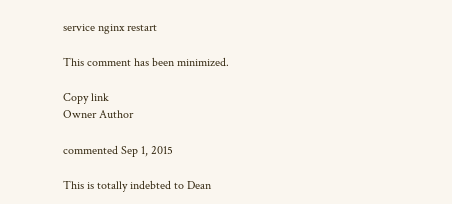service nginx restart

This comment has been minimized.

Copy link
Owner Author

commented Sep 1, 2015

This is totally indebted to Dean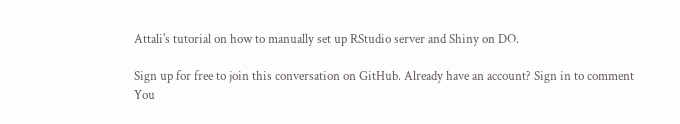Attali's tutorial on how to manually set up RStudio server and Shiny on DO.

Sign up for free to join this conversation on GitHub. Already have an account? Sign in to comment
You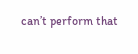can’t perform that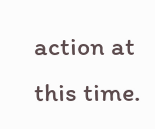action at this time.